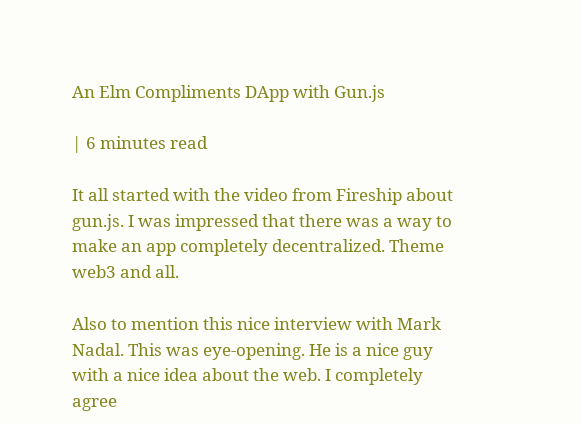An Elm Compliments DApp with Gun.js

| 6 minutes read

It all started with the video from Fireship about gun.js. I was impressed that there was a way to make an app completely decentralized. Theme web3 and all.

Also to mention this nice interview with Mark Nadal. This was eye-opening. He is a nice guy with a nice idea about the web. I completely agree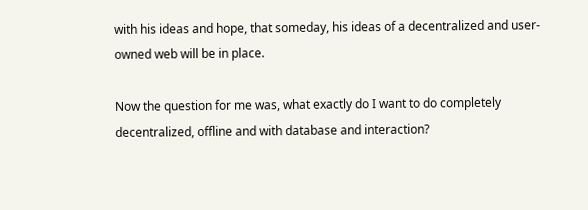with his ideas and hope, that someday, his ideas of a decentralized and user-owned web will be in place.

Now the question for me was, what exactly do I want to do completely decentralized, offline and with database and interaction?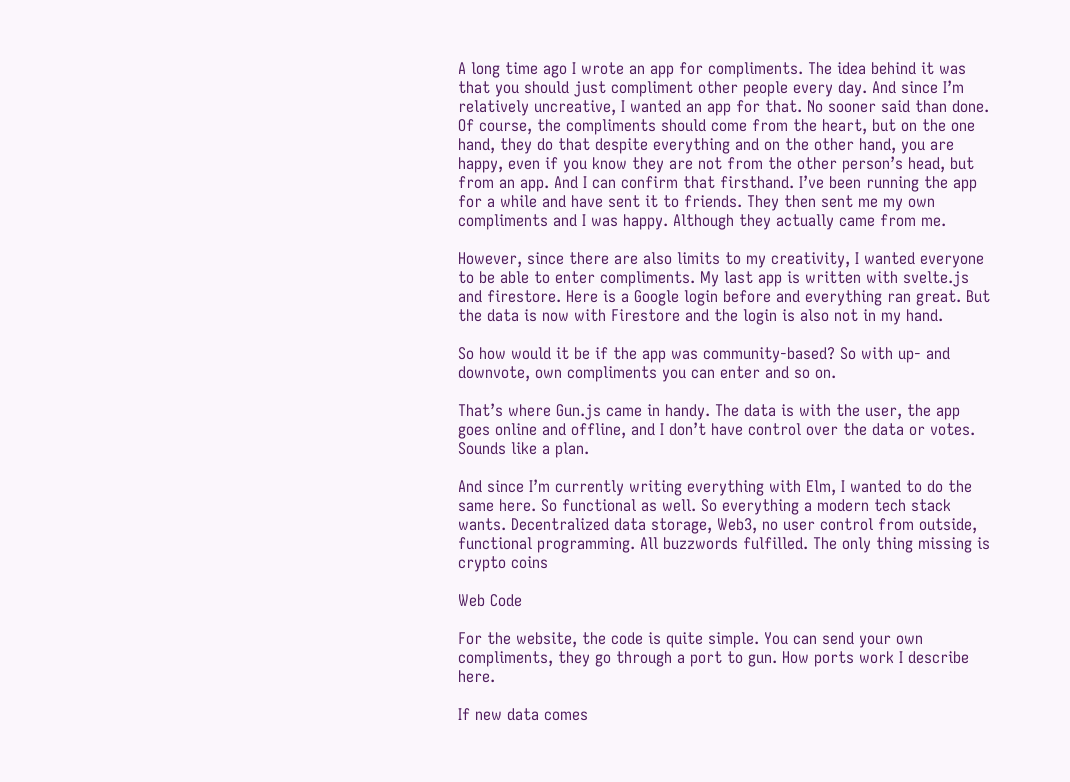A long time ago I wrote an app for compliments. The idea behind it was that you should just compliment other people every day. And since I’m relatively uncreative, I wanted an app for that. No sooner said than done. Of course, the compliments should come from the heart, but on the one hand, they do that despite everything and on the other hand, you are happy, even if you know they are not from the other person’s head, but from an app. And I can confirm that firsthand. I’ve been running the app for a while and have sent it to friends. They then sent me my own compliments and I was happy. Although they actually came from me.

However, since there are also limits to my creativity, I wanted everyone to be able to enter compliments. My last app is written with svelte.js and firestore. Here is a Google login before and everything ran great. But the data is now with Firestore and the login is also not in my hand.

So how would it be if the app was community-based? So with up- and downvote, own compliments you can enter and so on.

That’s where Gun.js came in handy. The data is with the user, the app goes online and offline, and I don’t have control over the data or votes. Sounds like a plan.

And since I’m currently writing everything with Elm, I wanted to do the same here. So functional as well. So everything a modern tech stack wants. Decentralized data storage, Web3, no user control from outside, functional programming. All buzzwords fulfilled. The only thing missing is crypto coins

Web Code

For the website, the code is quite simple. You can send your own compliments, they go through a port to gun. How ports work I describe here.

If new data comes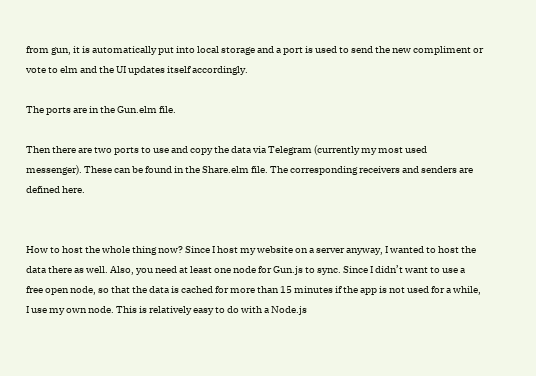from gun, it is automatically put into local storage and a port is used to send the new compliment or vote to elm and the UI updates itself accordingly.

The ports are in the Gun.elm file.

Then there are two ports to use and copy the data via Telegram (currently my most used messenger). These can be found in the Share.elm file. The corresponding receivers and senders are defined here.


How to host the whole thing now? Since I host my website on a server anyway, I wanted to host the data there as well. Also, you need at least one node for Gun.js to sync. Since I didn’t want to use a free open node, so that the data is cached for more than 15 minutes if the app is not used for a while, I use my own node. This is relatively easy to do with a Node.js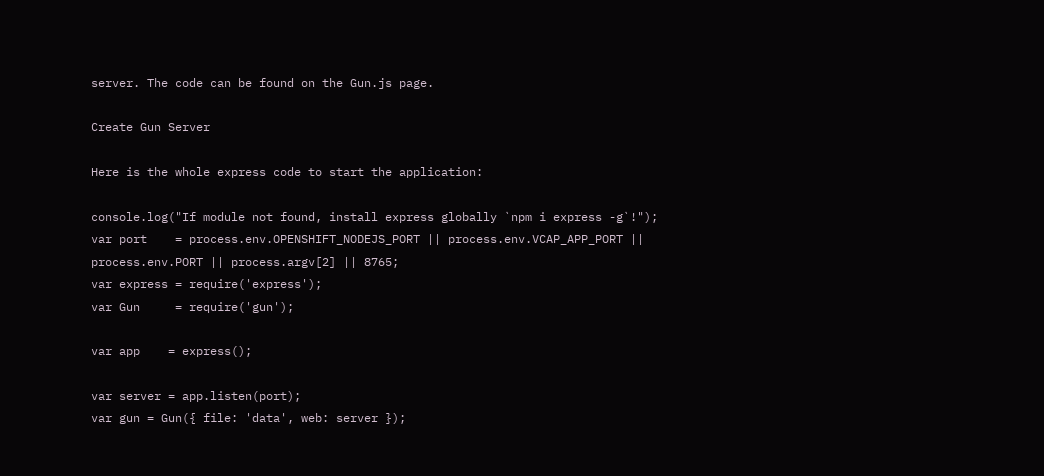server. The code can be found on the Gun.js page.

Create Gun Server

Here is the whole express code to start the application:

console.log("If module not found, install express globally `npm i express -g`!");
var port    = process.env.OPENSHIFT_NODEJS_PORT || process.env.VCAP_APP_PORT || process.env.PORT || process.argv[2] || 8765;
var express = require('express');
var Gun     = require('gun');

var app    = express();

var server = app.listen(port);
var gun = Gun({ file: 'data', web: server });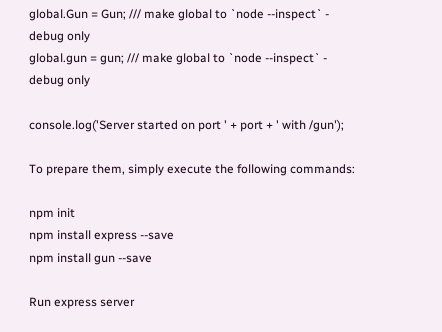global.Gun = Gun; /// make global to `node --inspect` - debug only
global.gun = gun; /// make global to `node --inspect` - debug only

console.log('Server started on port ' + port + ' with /gun');

To prepare them, simply execute the following commands:

npm init
npm install express --save
npm install gun --save

Run express server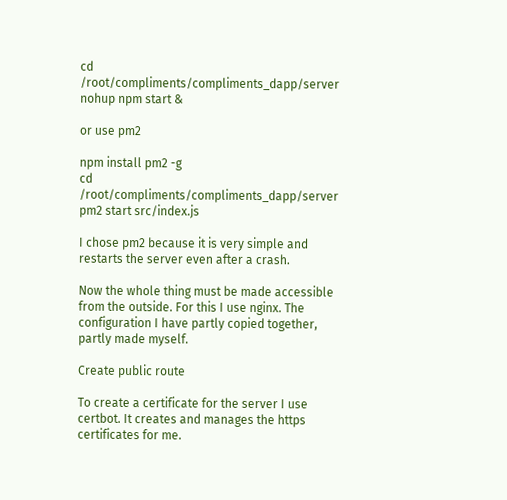cd /root/compliments/compliments_dapp/server
nohup npm start &

or use pm2

npm install pm2 -g
cd /root/compliments/compliments_dapp/server
pm2 start src/index.js

I chose pm2 because it is very simple and restarts the server even after a crash.

Now the whole thing must be made accessible from the outside. For this I use nginx. The configuration I have partly copied together, partly made myself.

Create public route

To create a certificate for the server I use certbot. It creates and manages the https certificates for me.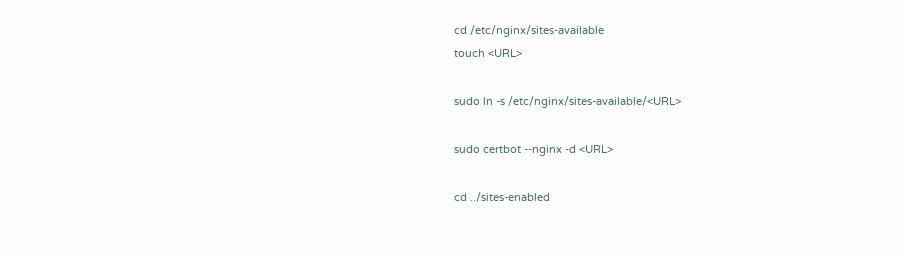cd /etc/nginx/sites-available
touch <URL>

sudo ln -s /etc/nginx/sites-available/<URL>

sudo certbot --nginx -d <URL>

cd ../sites-enabled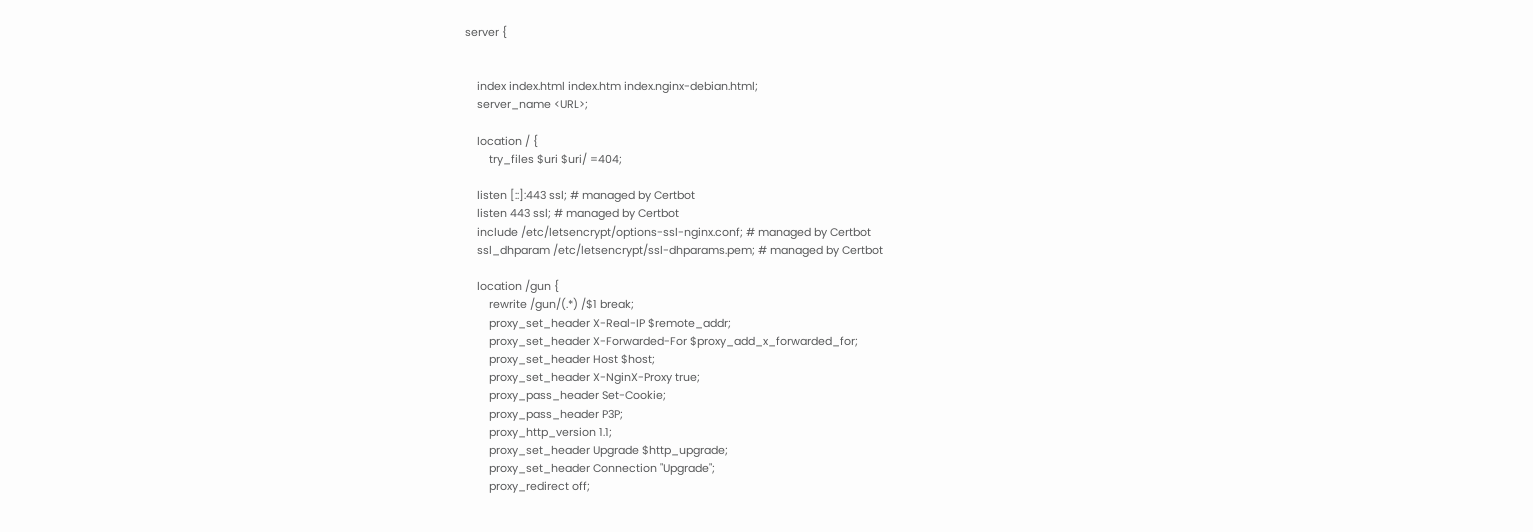server {


    index index.html index.htm index.nginx-debian.html;
    server_name <URL>;

    location / {
        try_files $uri $uri/ =404;

    listen [::]:443 ssl; # managed by Certbot
    listen 443 ssl; # managed by Certbot
    include /etc/letsencrypt/options-ssl-nginx.conf; # managed by Certbot
    ssl_dhparam /etc/letsencrypt/ssl-dhparams.pem; # managed by Certbot

    location /gun {
        rewrite /gun/(.*) /$1 break;
        proxy_set_header X-Real-IP $remote_addr;
        proxy_set_header X-Forwarded-For $proxy_add_x_forwarded_for;
        proxy_set_header Host $host;
        proxy_set_header X-NginX-Proxy true;
        proxy_pass_header Set-Cookie;
        proxy_pass_header P3P;
        proxy_http_version 1.1;
        proxy_set_header Upgrade $http_upgrade;
        proxy_set_header Connection "Upgrade";
        proxy_redirect off;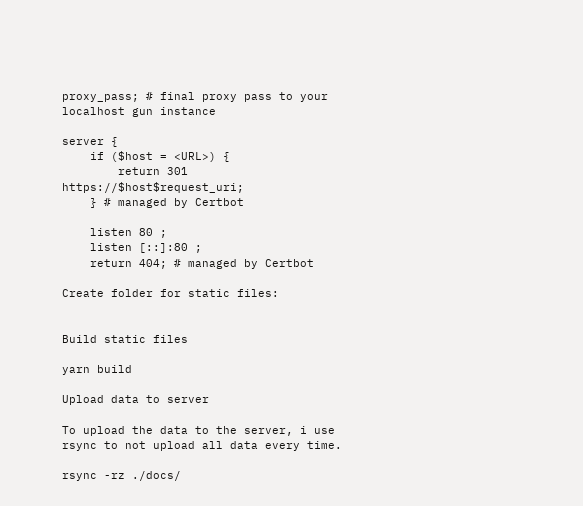proxy_pass; # final proxy pass to your localhost gun instance

server {
    if ($host = <URL>) {
        return 301 https://$host$request_uri;
    } # managed by Certbot

    listen 80 ;
    listen [::]:80 ;
    return 404; # managed by Certbot

Create folder for static files:


Build static files

yarn build

Upload data to server

To upload the data to the server, i use rsync to not upload all data every time.

rsync -rz ./docs/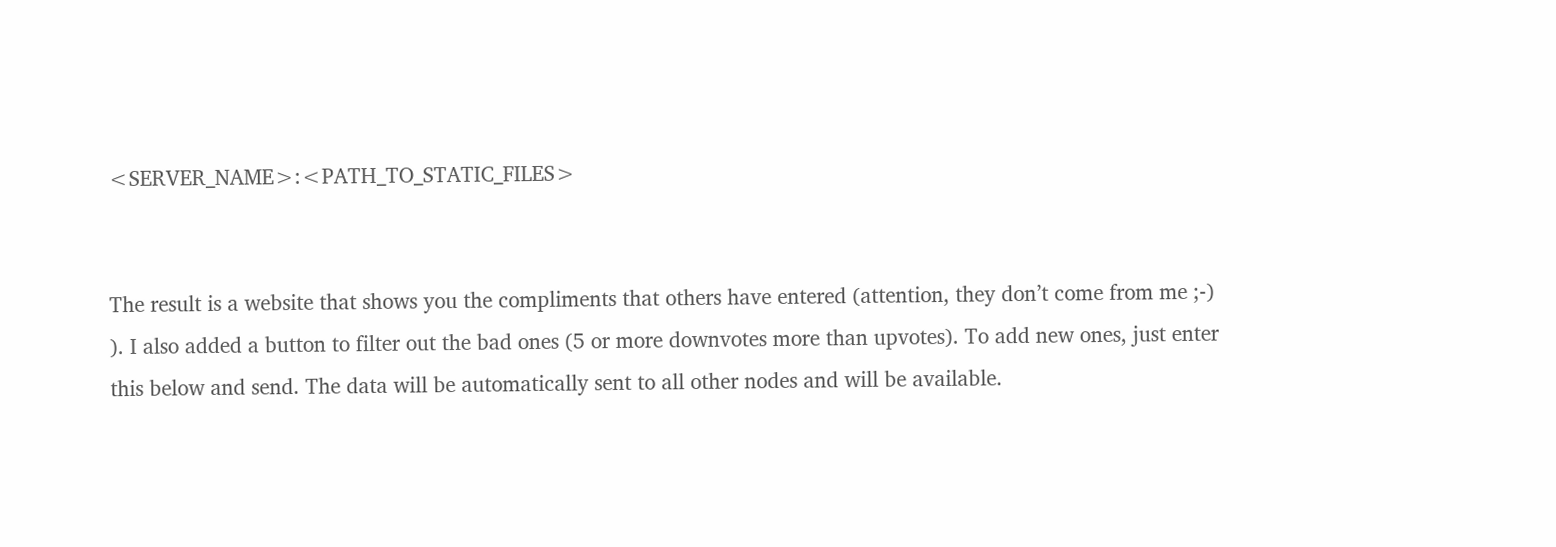<SERVER_NAME>:<PATH_TO_STATIC_FILES>


The result is a website that shows you the compliments that others have entered (attention, they don’t come from me ;-) ). I also added a button to filter out the bad ones (5 or more downvotes more than upvotes). To add new ones, just enter this below and send. The data will be automatically sent to all other nodes and will be available.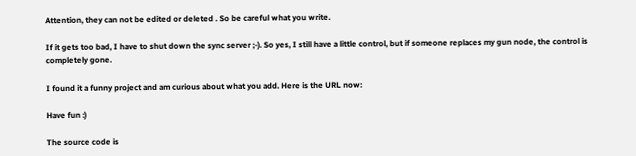Attention, they can not be edited or deleted . So be careful what you write.

If it gets too bad, I have to shut down the sync server ;-). So yes, I still have a little control, but if someone replaces my gun node, the control is completely gone.

I found it a funny project and am curious about what you add. Here is the URL now:

Have fun :)

The source code is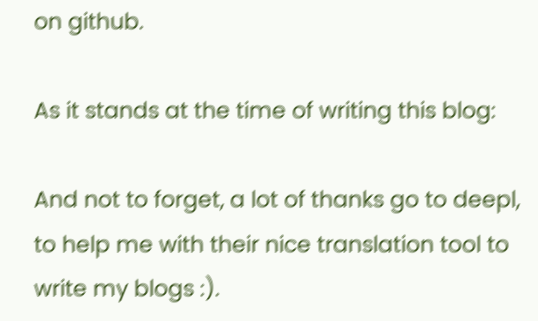on github.

As it stands at the time of writing this blog:

And not to forget, a lot of thanks go to deepl, to help me with their nice translation tool to write my blogs :).